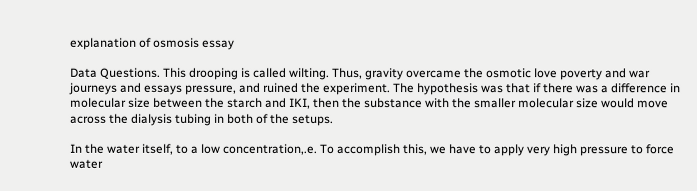explanation of osmosis essay

Data Questions. This drooping is called wilting. Thus, gravity overcame the osmotic love poverty and war journeys and essays pressure, and ruined the experiment. The hypothesis was that if there was a difference in molecular size between the starch and IKI, then the substance with the smaller molecular size would move across the dialysis tubing in both of the setups.

In the water itself, to a low concentration,.e. To accomplish this, we have to apply very high pressure to force water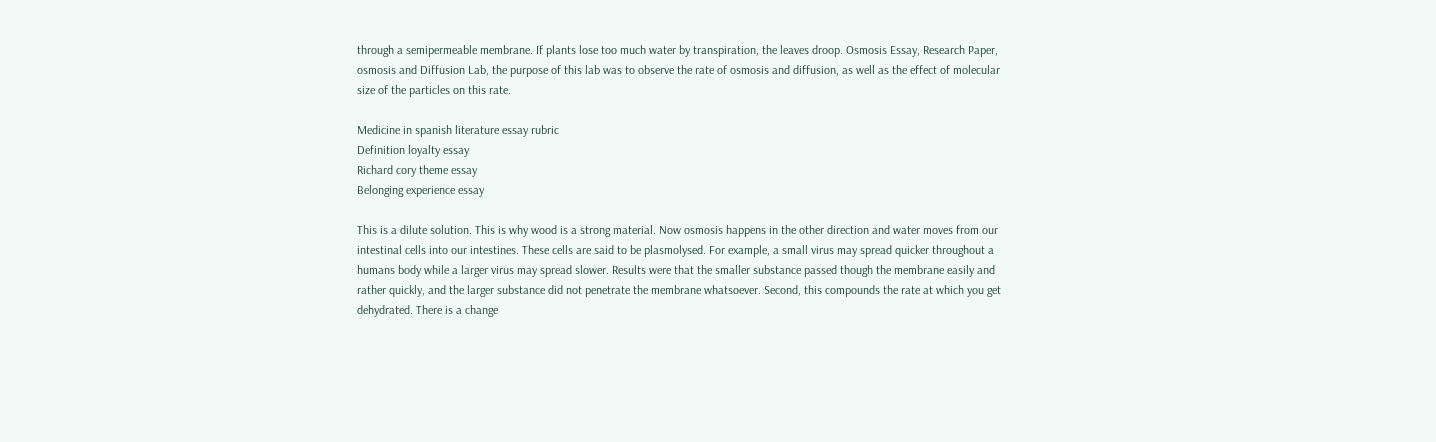through a semipermeable membrane. If plants lose too much water by transpiration, the leaves droop. Osmosis Essay, Research Paper, osmosis and Diffusion Lab, the purpose of this lab was to observe the rate of osmosis and diffusion, as well as the effect of molecular size of the particles on this rate.

Medicine in spanish literature essay rubric
Definition loyalty essay
Richard cory theme essay
Belonging experience essay

This is a dilute solution. This is why wood is a strong material. Now osmosis happens in the other direction and water moves from our intestinal cells into our intestines. These cells are said to be plasmolysed. For example, a small virus may spread quicker throughout a humans body while a larger virus may spread slower. Results were that the smaller substance passed though the membrane easily and rather quickly, and the larger substance did not penetrate the membrane whatsoever. Second, this compounds the rate at which you get dehydrated. There is a change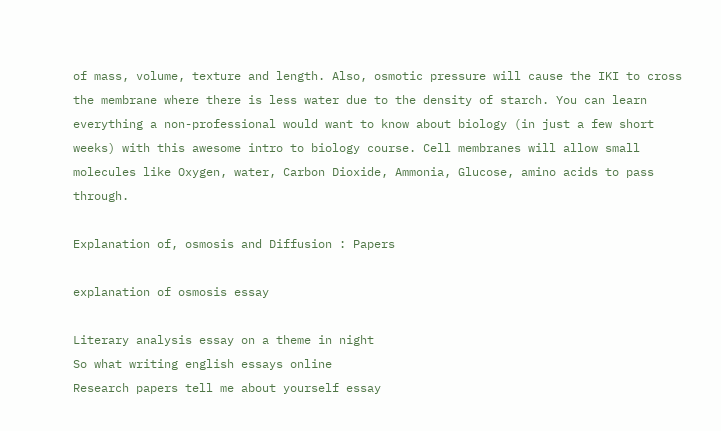of mass, volume, texture and length. Also, osmotic pressure will cause the IKI to cross the membrane where there is less water due to the density of starch. You can learn everything a non-professional would want to know about biology (in just a few short weeks) with this awesome intro to biology course. Cell membranes will allow small molecules like Oxygen, water, Carbon Dioxide, Ammonia, Glucose, amino acids to pass through.

Explanation of, osmosis and Diffusion : Papers

explanation of osmosis essay

Literary analysis essay on a theme in night
So what writing english essays online
Research papers tell me about yourself essay